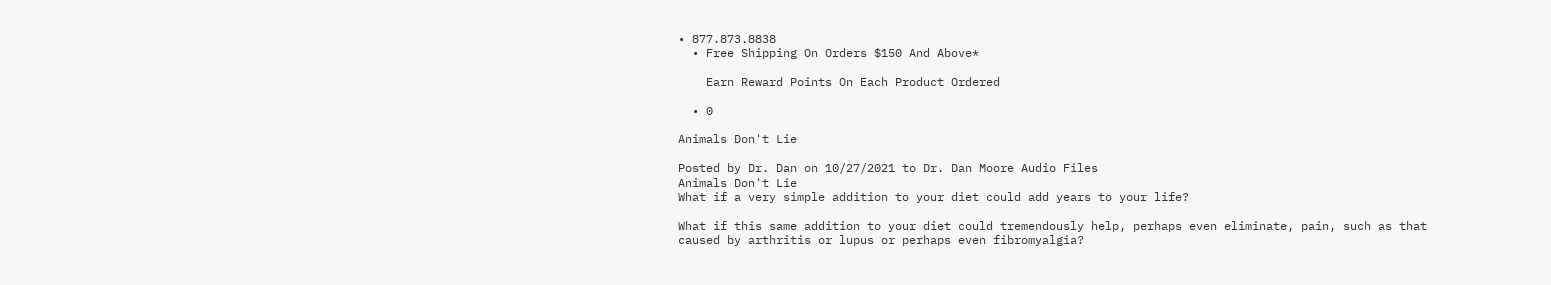• 877.873.8838
  • Free Shipping On Orders $150 And Above*

    Earn Reward Points On Each Product Ordered

  • 0

Animals Don't Lie

Posted by Dr. Dan on 10/27/2021 to Dr. Dan Moore Audio Files
Animals Don't Lie
What if a very simple addition to your diet could add years to your life?

What if this same addition to your diet could tremendously help, perhaps even eliminate, pain, such as that caused by arthritis or lupus or perhaps even fibromyalgia?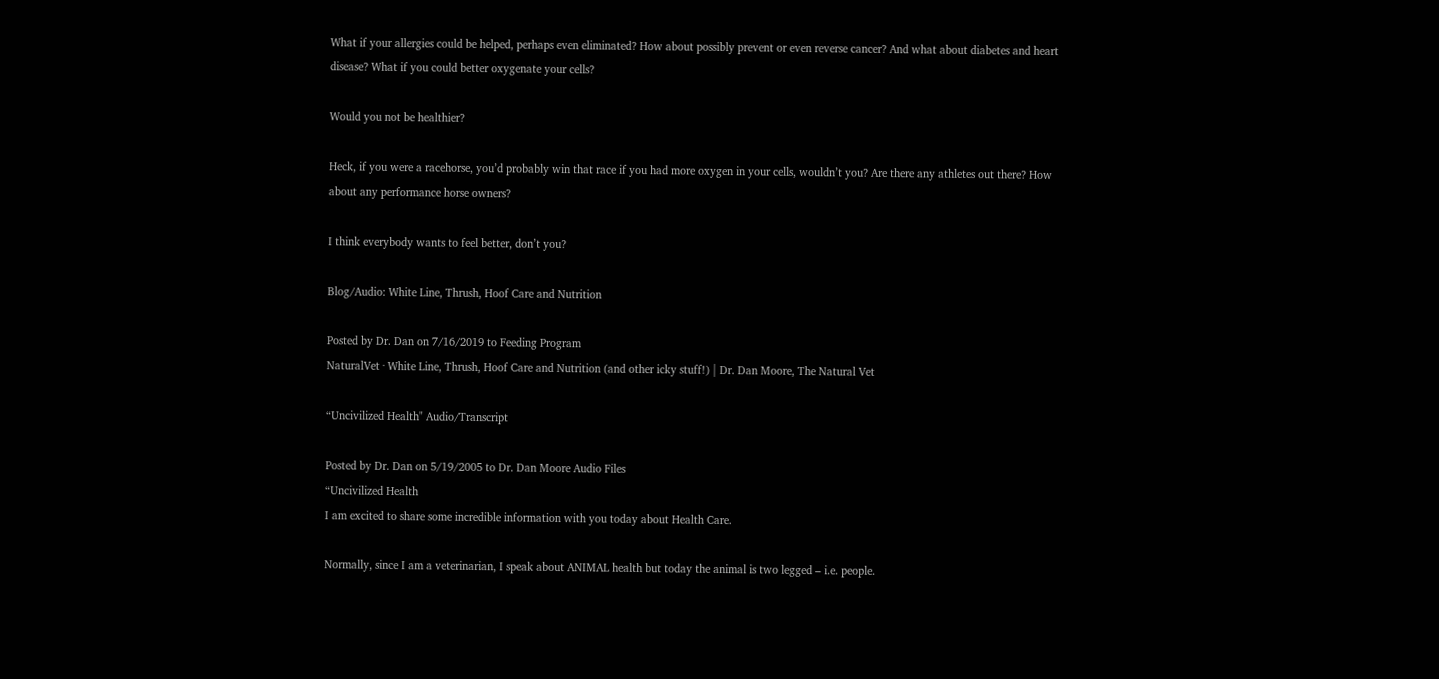What if your allergies could be helped, perhaps even eliminated? How about possibly prevent or even reverse cancer? And what about diabetes and heart disease? What if you could better oxygenate your cells?

Would you not be healthier?

Heck, if you were a racehorse, you’d probably win that race if you had more oxygen in your cells, wouldn’t you? Are there any athletes out there? How about any performance horse owners?

I think everybody wants to feel better, don’t you?

Blog/Audio: White Line, Thrush, Hoof Care and Nutrition

Posted by Dr. Dan on 7/16/2019 to Feeding Program
NaturalVet · White Line, Thrush, Hoof Care and Nutrition (and other icky stuff!) | Dr. Dan Moore, The Natural Vet

“Uncivilized Health" Audio/Transcript

Posted by Dr. Dan on 5/19/2005 to Dr. Dan Moore Audio Files
“Uncivilized Health
I am excited to share some incredible information with you today about Health Care.

Normally, since I am a veterinarian, I speak about ANIMAL health but today the animal is two legged – i.e. people.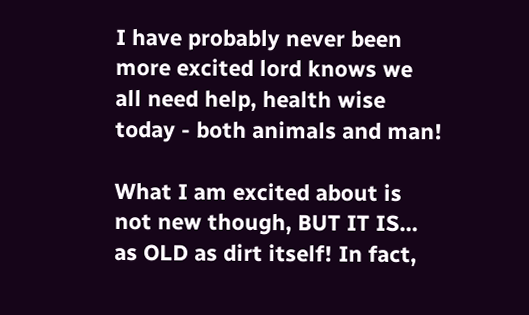I have probably never been more excited lord knows we all need help, health wise today - both animals and man!

What I am excited about is not new though, BUT IT IS… as OLD as dirt itself! In fact,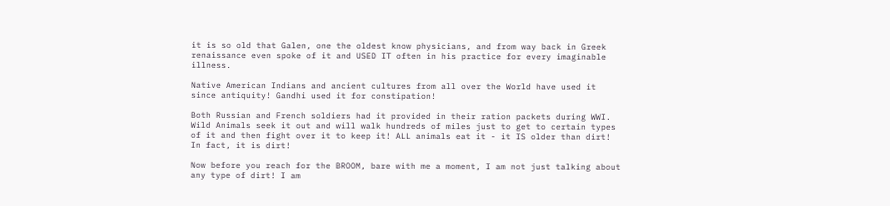it is so old that Galen, one the oldest know physicians, and from way back in Greek renaissance even spoke of it and USED IT often in his practice for every imaginable illness.

Native American Indians and ancient cultures from all over the World have used it since antiquity! Gandhi used it for constipation!

Both Russian and French soldiers had it provided in their ration packets during WWI. Wild Animals seek it out and will walk hundreds of miles just to get to certain types of it and then fight over it to keep it! ALL animals eat it - it IS older than dirt!  In fact, it is dirt!

Now before you reach for the BROOM, bare with me a moment, I am not just talking about any type of dirt! I am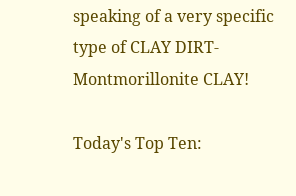speaking of a very specific type of CLAY DIRT- Montmorillonite CLAY!

Today's Top Ten: